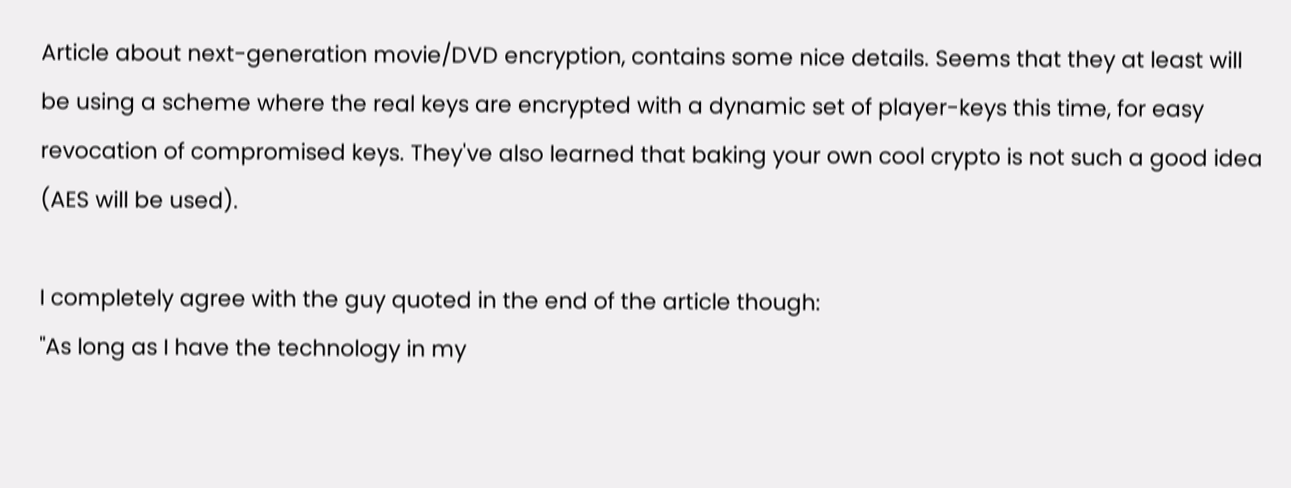Article about next-generation movie/DVD encryption, contains some nice details. Seems that they at least will be using a scheme where the real keys are encrypted with a dynamic set of player-keys this time, for easy revocation of compromised keys. They've also learned that baking your own cool crypto is not such a good idea (AES will be used).

I completely agree with the guy quoted in the end of the article though:
"As long as I have the technology in my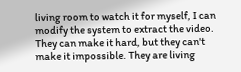living room to watch it for myself, I can modify the system to extract the video. They can make it hard, but they can't make it impossible. They are living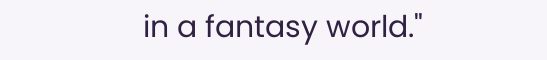in a fantasy world."